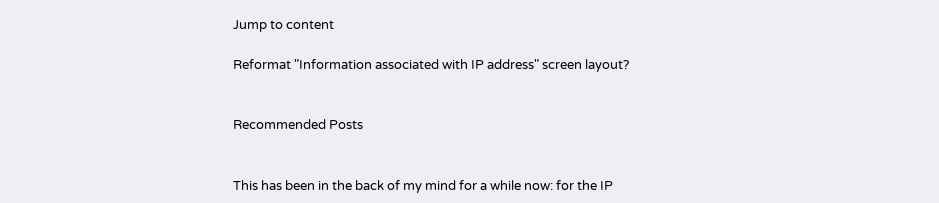Jump to content

Reformat "Information associated with IP address" screen layout?


Recommended Posts


This has been in the back of my mind for a while now: for the IP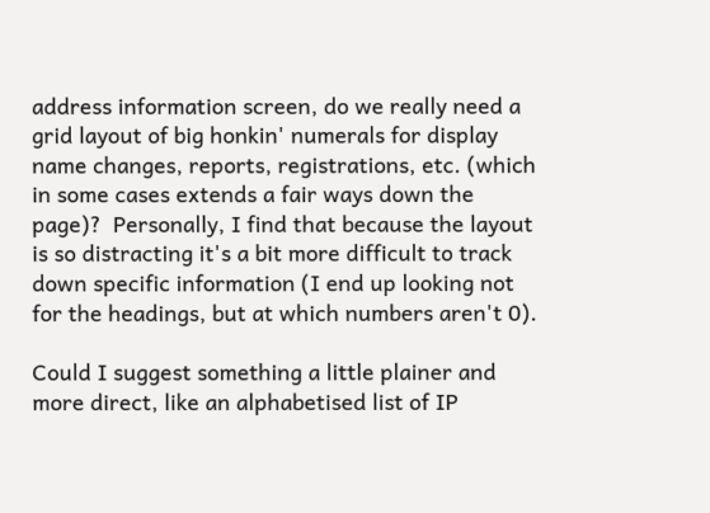address information screen, do we really need a grid layout of big honkin' numerals for display name changes, reports, registrations, etc. (which in some cases extends a fair ways down the page)?  Personally, I find that because the layout is so distracting it's a bit more difficult to track down specific information (I end up looking not for the headings, but at which numbers aren't 0).

Could I suggest something a little plainer and more direct, like an alphabetised list of IP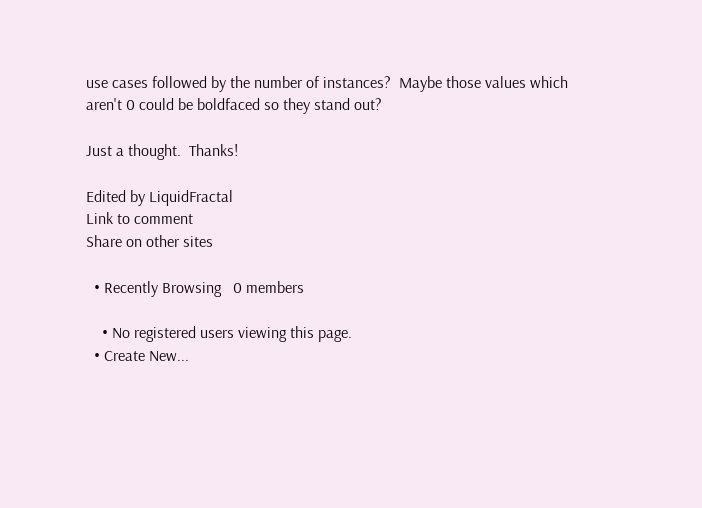use cases followed by the number of instances?  Maybe those values which aren't 0 could be boldfaced so they stand out?

Just a thought.  Thanks!

Edited by LiquidFractal
Link to comment
Share on other sites

  • Recently Browsing   0 members

    • No registered users viewing this page.
  • Create New...